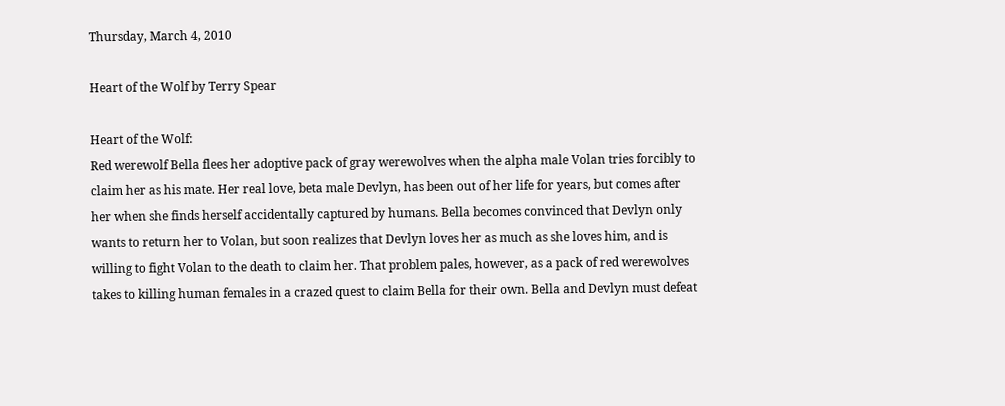Thursday, March 4, 2010

Heart of the Wolf by Terry Spear

Heart of the Wolf:
Red werewolf Bella flees her adoptive pack of gray werewolves when the alpha male Volan tries forcibly to claim her as his mate. Her real love, beta male Devlyn, has been out of her life for years, but comes after her when she finds herself accidentally captured by humans. Bella becomes convinced that Devlyn only wants to return her to Volan, but soon realizes that Devlyn loves her as much as she loves him, and is willing to fight Volan to the death to claim her. That problem pales, however, as a pack of red werewolves takes to killing human females in a crazed quest to claim Bella for their own. Bella and Devlyn must defeat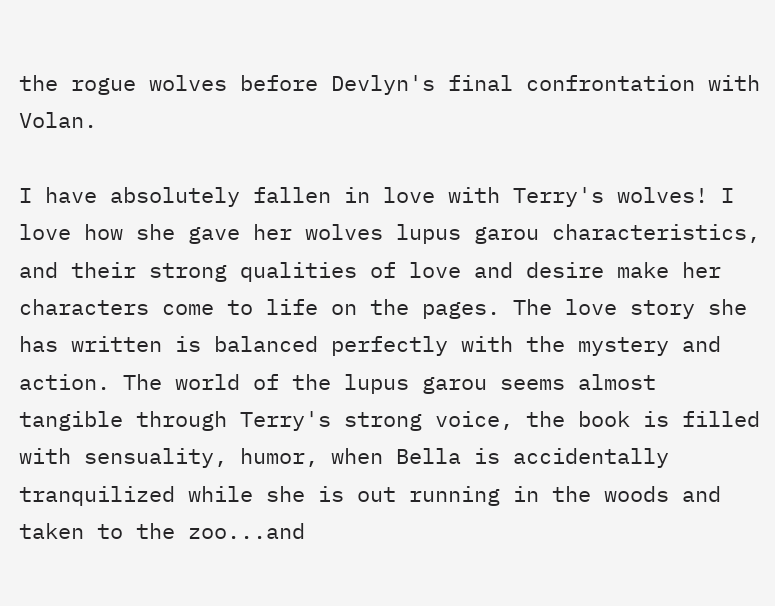the rogue wolves before Devlyn's final confrontation with Volan.

I have absolutely fallen in love with Terry's wolves! I love how she gave her wolves lupus garou characteristics, and their strong qualities of love and desire make her characters come to life on the pages. The love story she has written is balanced perfectly with the mystery and action. The world of the lupus garou seems almost tangible through Terry's strong voice, the book is filled with sensuality, humor, when Bella is accidentally tranquilized while she is out running in the woods and taken to the zoo...and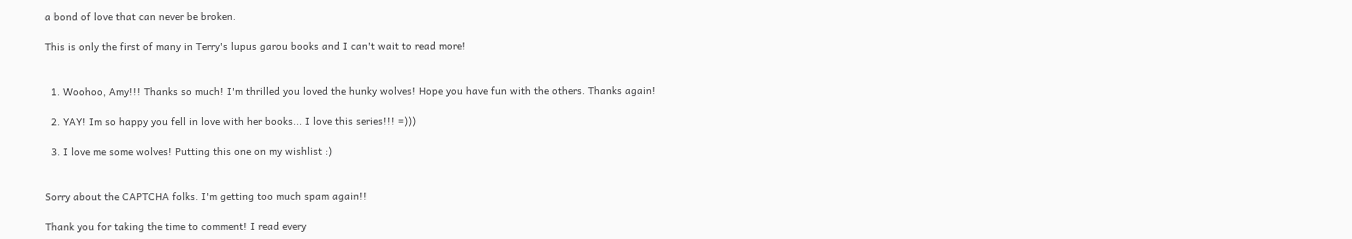a bond of love that can never be broken.

This is only the first of many in Terry's lupus garou books and I can't wait to read more!


  1. Woohoo, Amy!!! Thanks so much! I'm thrilled you loved the hunky wolves! Hope you have fun with the others. Thanks again!

  2. YAY! Im so happy you fell in love with her books... I love this series!!! =)))

  3. I love me some wolves! Putting this one on my wishlist :)


Sorry about the CAPTCHA folks. I'm getting too much spam again!!

Thank you for taking the time to comment! I read every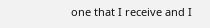one that I receive and I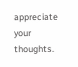appreciate your thoughts.